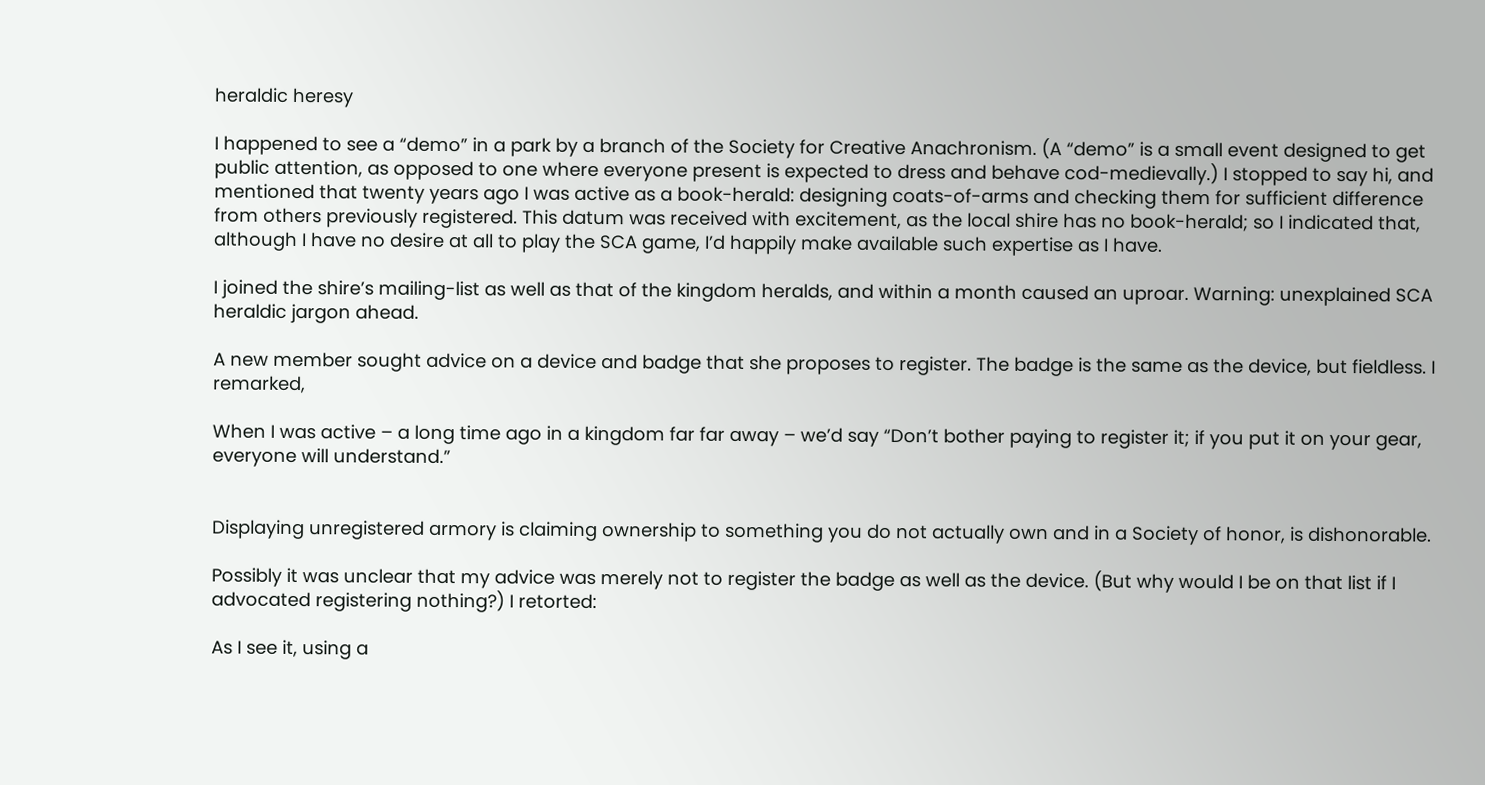heraldic heresy

I happened to see a “demo” in a park by a branch of the Society for Creative Anachronism. (A “demo” is a small event designed to get public attention, as opposed to one where everyone present is expected to dress and behave cod-medievally.) I stopped to say hi, and mentioned that twenty years ago I was active as a book-herald: designing coats-of-arms and checking them for sufficient difference from others previously registered. This datum was received with excitement, as the local shire has no book-herald; so I indicated that, although I have no desire at all to play the SCA game, I’d happily make available such expertise as I have.

I joined the shire’s mailing-list as well as that of the kingdom heralds, and within a month caused an uproar. Warning: unexplained SCA heraldic jargon ahead.

A new member sought advice on a device and badge that she proposes to register. The badge is the same as the device, but fieldless. I remarked,

When I was active – a long time ago in a kingdom far far away – we’d say “Don’t bother paying to register it; if you put it on your gear, everyone will understand.”


Displaying unregistered armory is claiming ownership to something you do not actually own and in a Society of honor, is dishonorable.

Possibly it was unclear that my advice was merely not to register the badge as well as the device. (But why would I be on that list if I advocated registering nothing?) I retorted:

As I see it, using a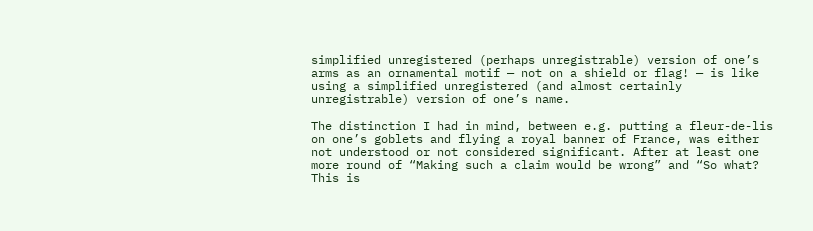simplified unregistered (perhaps unregistrable) version of one’s arms as an ornamental motif — not on a shield or flag! — is like using a simplified unregistered (and almost certainly unregistrable) version of one’s name.

The distinction I had in mind, between e.g. putting a fleur-de-lis on one’s goblets and flying a royal banner of France, was either not understood or not considered significant. After at least one more round of “Making such a claim would be wrong” and “So what? This is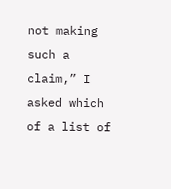not making such a claim,” I asked which of a list of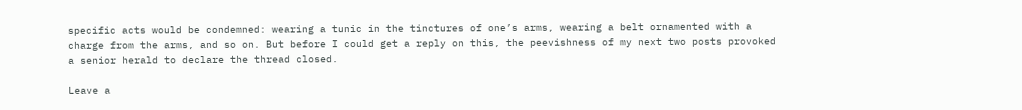specific acts would be condemned: wearing a tunic in the tinctures of one’s arms, wearing a belt ornamented with a charge from the arms, and so on. But before I could get a reply on this, the peevishness of my next two posts provoked a senior herald to declare the thread closed.

Leave a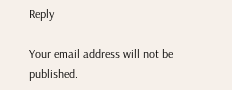Reply

Your email address will not be published.